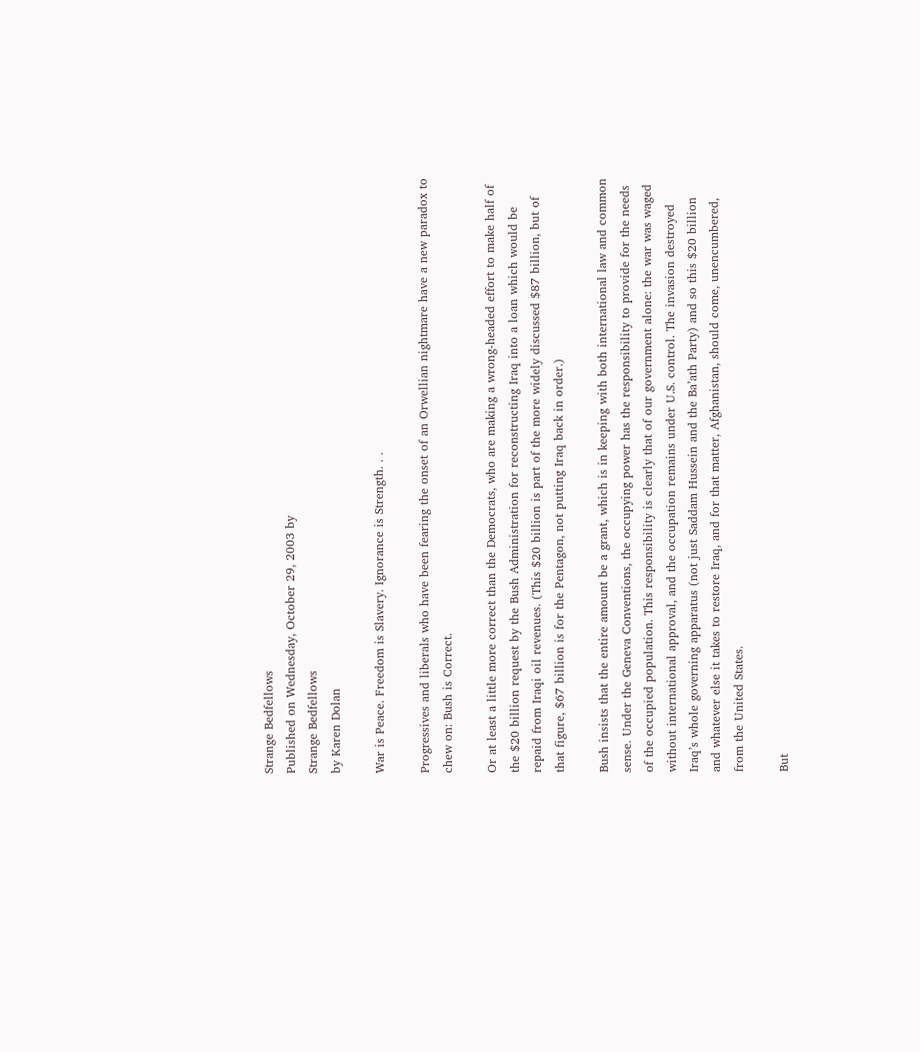Strange Bedfellows
Published on Wednesday, October 29, 2003 by
Strange Bedfellows
by Karen Dolan

War is Peace. Freedom is Slavery. Ignorance is Strength. . .

Progressives and liberals who have been fearing the onset of an Orwellian nightmare have a new paradox to chew on: Bush is Correct.

Or at least a little more correct than the Democrats, who are making a wrong-headed effort to make half of the $20 billion request by the Bush Administration for reconstructing Iraq into a loan which would be repaid from Iraqi oil revenues. (This $20 billion is part of the more widely discussed $87 billion, but of that figure, $67 billion is for the Pentagon, not putting Iraq back in order.)

Bush insists that the entire amount be a grant, which is in keeping with both international law and common sense. Under the Geneva Conventions, the occupying power has the responsibility to provide for the needs of the occupied population. This responsibility is clearly that of our government alone: the war was waged without international approval, and the occupation remains under U.S. control. The invasion destroyed Iraq’s whole governing apparatus (not just Saddam Hussein and the Ba’ath Party) and so this $20 billion and whatever else it takes to restore Iraq, and for that matter, Afghanistan, should come, unencumbered, from the United States.

But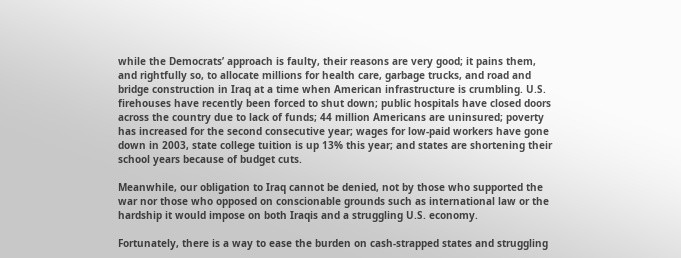while the Democrats’ approach is faulty, their reasons are very good; it pains them, and rightfully so, to allocate millions for health care, garbage trucks, and road and bridge construction in Iraq at a time when American infrastructure is crumbling. U.S. firehouses have recently been forced to shut down; public hospitals have closed doors across the country due to lack of funds; 44 million Americans are uninsured; poverty has increased for the second consecutive year; wages for low-paid workers have gone down in 2003, state college tuition is up 13% this year; and states are shortening their school years because of budget cuts.

Meanwhile, our obligation to Iraq cannot be denied, not by those who supported the war nor those who opposed on conscionable grounds such as international law or the hardship it would impose on both Iraqis and a struggling U.S. economy.

Fortunately, there is a way to ease the burden on cash-strapped states and struggling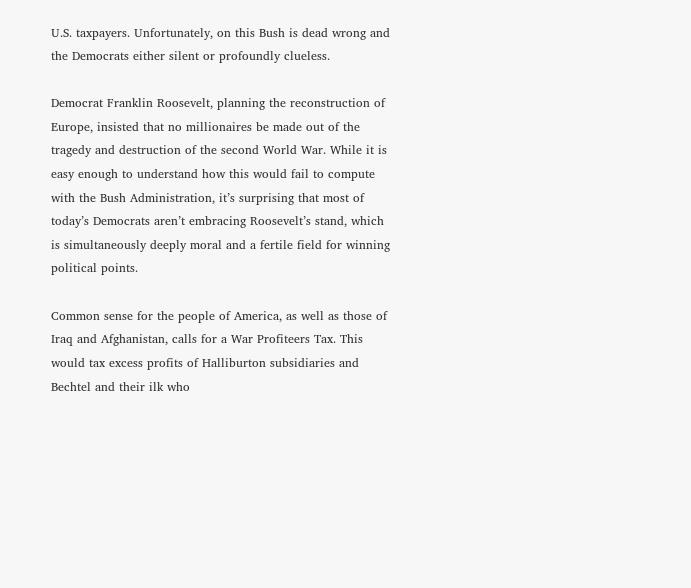U.S. taxpayers. Unfortunately, on this Bush is dead wrong and the Democrats either silent or profoundly clueless.

Democrat Franklin Roosevelt, planning the reconstruction of Europe, insisted that no millionaires be made out of the tragedy and destruction of the second World War. While it is easy enough to understand how this would fail to compute with the Bush Administration, it’s surprising that most of today’s Democrats aren’t embracing Roosevelt’s stand, which is simultaneously deeply moral and a fertile field for winning political points.

Common sense for the people of America, as well as those of Iraq and Afghanistan, calls for a War Profiteers Tax. This would tax excess profits of Halliburton subsidiaries and Bechtel and their ilk who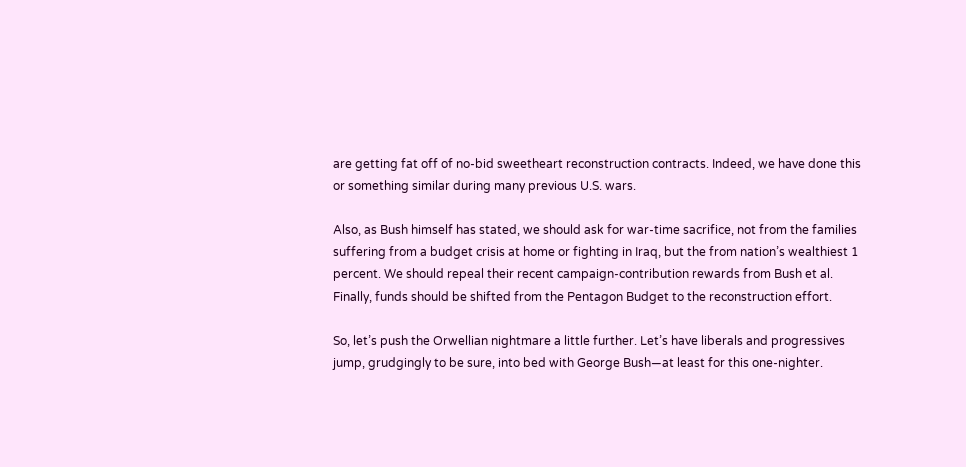are getting fat off of no-bid sweetheart reconstruction contracts. Indeed, we have done this or something similar during many previous U.S. wars.

Also, as Bush himself has stated, we should ask for war-time sacrifice, not from the families suffering from a budget crisis at home or fighting in Iraq, but the from nation’s wealthiest 1 percent. We should repeal their recent campaign-contribution rewards from Bush et al. Finally, funds should be shifted from the Pentagon Budget to the reconstruction effort.

So, let’s push the Orwellian nightmare a little further. Let’s have liberals and progressives jump, grudgingly to be sure, into bed with George Bush—at least for this one-nighter.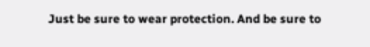Just be sure to wear protection. And be sure to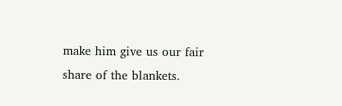make him give us our fair share of the blankets.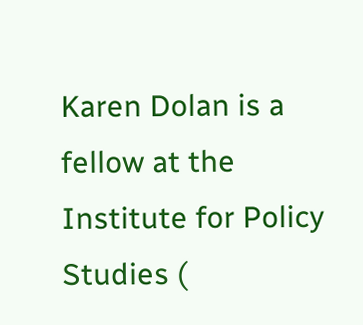Karen Dolan is a fellow at the Institute for Policy Studies (